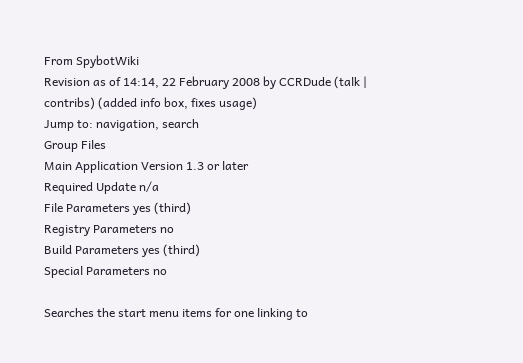From SpybotWiki
Revision as of 14:14, 22 February 2008 by CCRDude (talk | contribs) (added info box, fixes usage)
Jump to: navigation, search
Group Files
Main Application Version 1.3 or later
Required Update n/a
File Parameters yes (third)
Registry Parameters no
Build Parameters yes (third)
Special Parameters no

Searches the start menu items for one linking to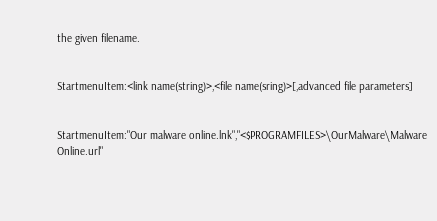the given filename.


StartmenuItem:<link name(string)>,<file name(sring)>[,advanced file parameters]


StartmenuItem:"Our malware online.lnk","<$PROGRAMFILES>\OurMalware\Malware Online.url"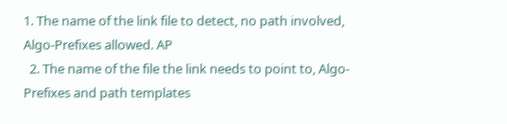1. The name of the link file to detect, no path involved, Algo-Prefixes allowed. AP
  2. The name of the file the link needs to point to, Algo-Prefixes and path templates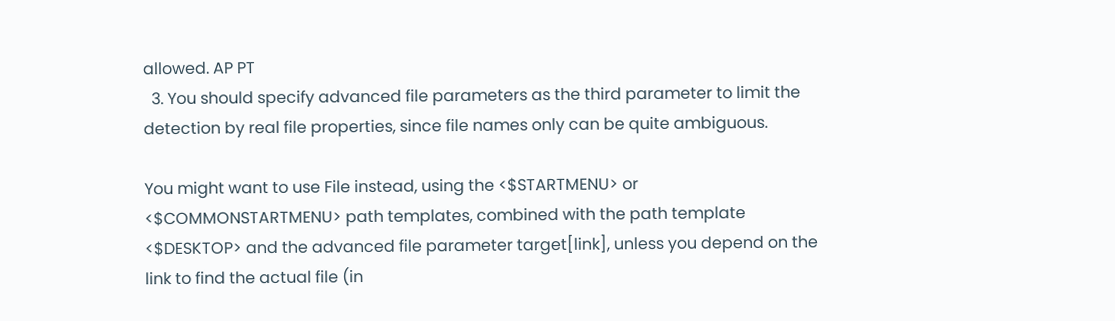allowed. AP PT
  3. You should specify advanced file parameters as the third parameter to limit the detection by real file properties, since file names only can be quite ambiguous.

You might want to use File instead, using the <$STARTMENU> or <$COMMONSTARTMENU> path templates, combined with the path template <$DESKTOP> and the advanced file parameter target[link], unless you depend on the link to find the actual file (in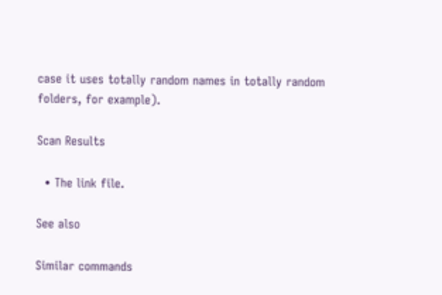case it uses totally random names in totally random folders, for example).

Scan Results

  • The link file.

See also

Similar commands